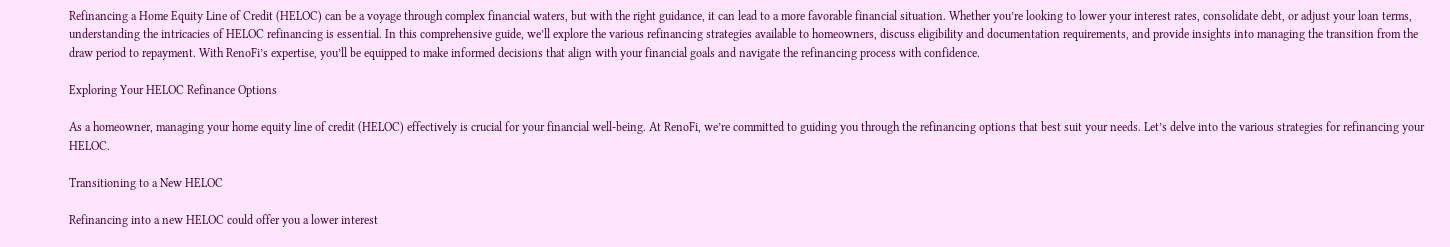Refinancing a Home Equity Line of Credit (HELOC) can be a voyage through complex financial waters, but with the right guidance, it can lead to a more favorable financial situation. Whether you’re looking to lower your interest rates, consolidate debt, or adjust your loan terms, understanding the intricacies of HELOC refinancing is essential. In this comprehensive guide, we’ll explore the various refinancing strategies available to homeowners, discuss eligibility and documentation requirements, and provide insights into managing the transition from the draw period to repayment. With RenoFi’s expertise, you’ll be equipped to make informed decisions that align with your financial goals and navigate the refinancing process with confidence.

Exploring Your HELOC Refinance Options

As a homeowner, managing your home equity line of credit (HELOC) effectively is crucial for your financial well-being. At RenoFi, we’re committed to guiding you through the refinancing options that best suit your needs. Let’s delve into the various strategies for refinancing your HELOC.

Transitioning to a New HELOC

Refinancing into a new HELOC could offer you a lower interest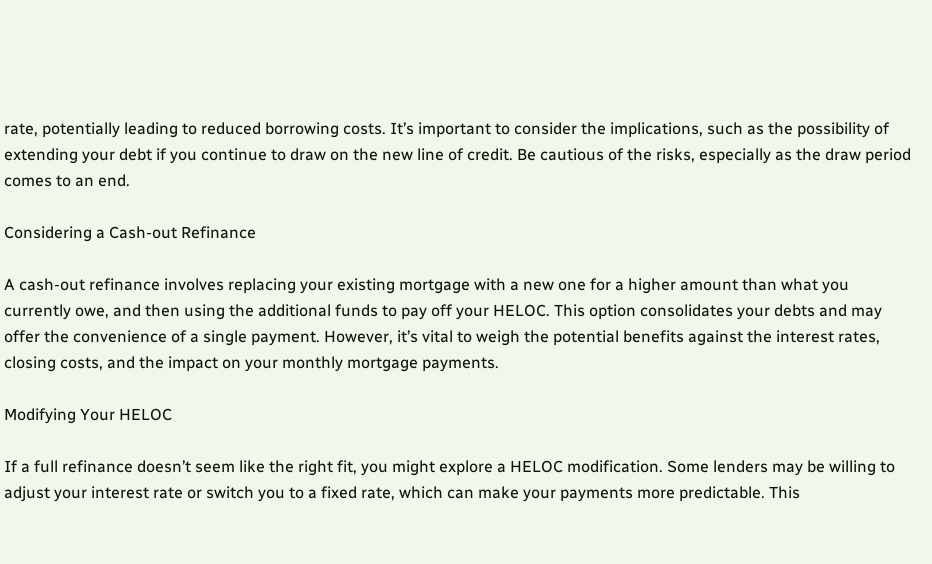rate, potentially leading to reduced borrowing costs. It’s important to consider the implications, such as the possibility of extending your debt if you continue to draw on the new line of credit. Be cautious of the risks, especially as the draw period comes to an end.

Considering a Cash-out Refinance

A cash-out refinance involves replacing your existing mortgage with a new one for a higher amount than what you currently owe, and then using the additional funds to pay off your HELOC. This option consolidates your debts and may offer the convenience of a single payment. However, it’s vital to weigh the potential benefits against the interest rates, closing costs, and the impact on your monthly mortgage payments.

Modifying Your HELOC

If a full refinance doesn’t seem like the right fit, you might explore a HELOC modification. Some lenders may be willing to adjust your interest rate or switch you to a fixed rate, which can make your payments more predictable. This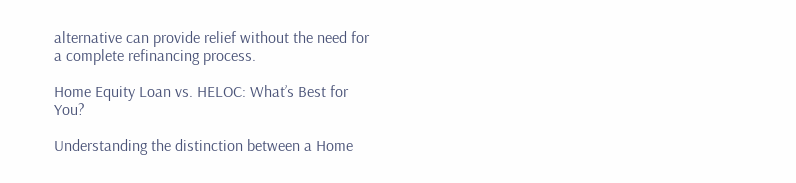alternative can provide relief without the need for a complete refinancing process.

Home Equity Loan vs. HELOC: What’s Best for You?

Understanding the distinction between a Home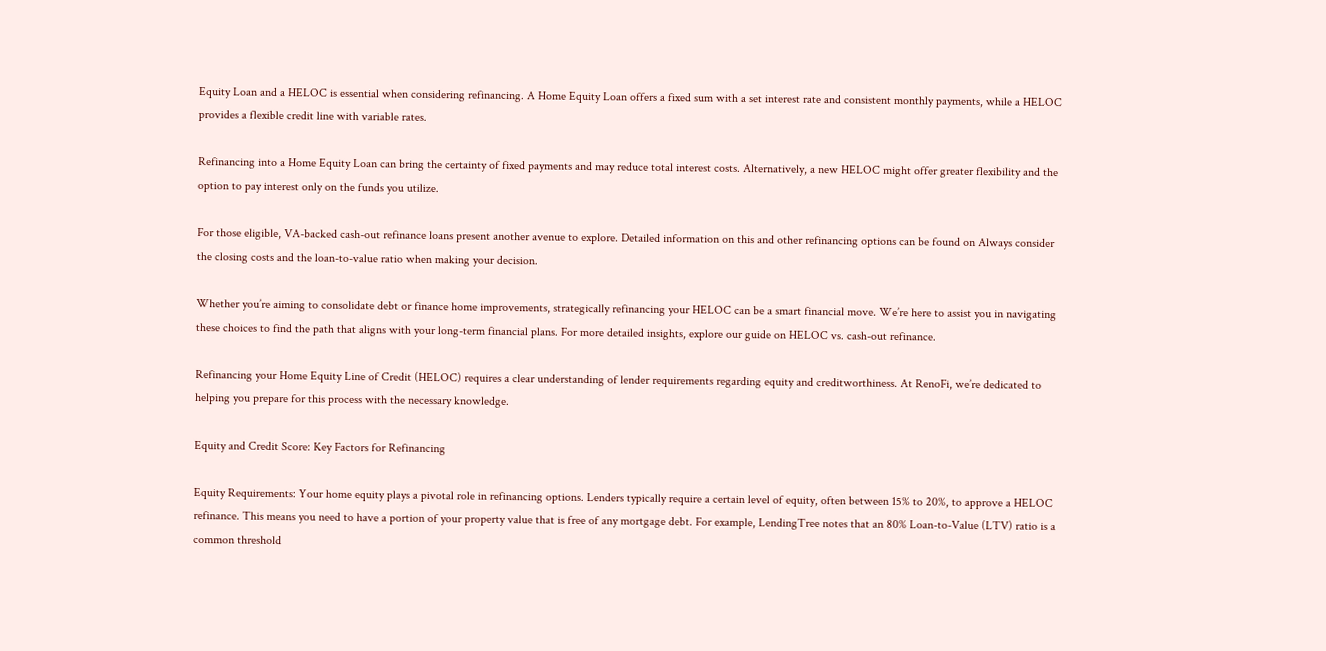Equity Loan and a HELOC is essential when considering refinancing. A Home Equity Loan offers a fixed sum with a set interest rate and consistent monthly payments, while a HELOC provides a flexible credit line with variable rates.

Refinancing into a Home Equity Loan can bring the certainty of fixed payments and may reduce total interest costs. Alternatively, a new HELOC might offer greater flexibility and the option to pay interest only on the funds you utilize.

For those eligible, VA-backed cash-out refinance loans present another avenue to explore. Detailed information on this and other refinancing options can be found on Always consider the closing costs and the loan-to-value ratio when making your decision.

Whether you’re aiming to consolidate debt or finance home improvements, strategically refinancing your HELOC can be a smart financial move. We’re here to assist you in navigating these choices to find the path that aligns with your long-term financial plans. For more detailed insights, explore our guide on HELOC vs. cash-out refinance.

Refinancing your Home Equity Line of Credit (HELOC) requires a clear understanding of lender requirements regarding equity and creditworthiness. At RenoFi, we’re dedicated to helping you prepare for this process with the necessary knowledge.

Equity and Credit Score: Key Factors for Refinancing

Equity Requirements: Your home equity plays a pivotal role in refinancing options. Lenders typically require a certain level of equity, often between 15% to 20%, to approve a HELOC refinance. This means you need to have a portion of your property value that is free of any mortgage debt. For example, LendingTree notes that an 80% Loan-to-Value (LTV) ratio is a common threshold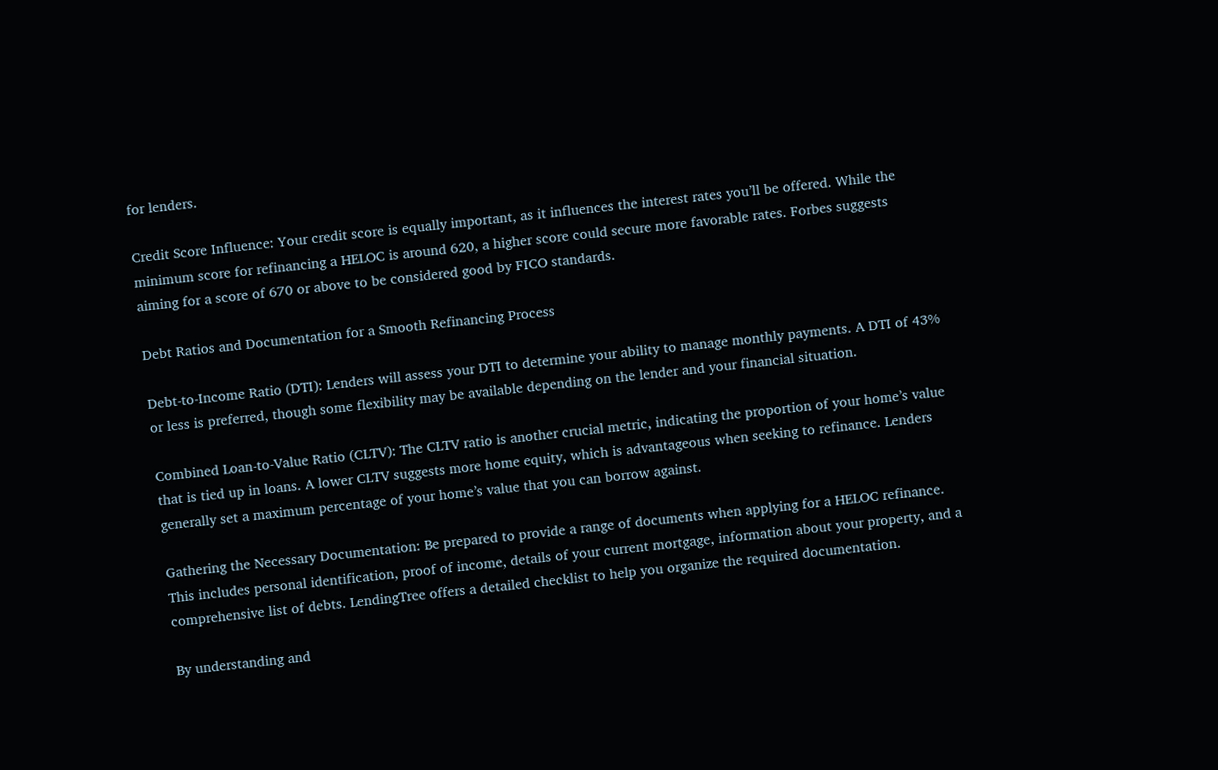for lenders.

Credit Score Influence: Your credit score is equally important, as it influences the interest rates you’ll be offered. While the minimum score for refinancing a HELOC is around 620, a higher score could secure more favorable rates. Forbes suggests aiming for a score of 670 or above to be considered good by FICO standards.

Debt Ratios and Documentation for a Smooth Refinancing Process

Debt-to-Income Ratio (DTI): Lenders will assess your DTI to determine your ability to manage monthly payments. A DTI of 43% or less is preferred, though some flexibility may be available depending on the lender and your financial situation.

Combined Loan-to-Value Ratio (CLTV): The CLTV ratio is another crucial metric, indicating the proportion of your home’s value that is tied up in loans. A lower CLTV suggests more home equity, which is advantageous when seeking to refinance. Lenders generally set a maximum percentage of your home’s value that you can borrow against.

Gathering the Necessary Documentation: Be prepared to provide a range of documents when applying for a HELOC refinance. This includes personal identification, proof of income, details of your current mortgage, information about your property, and a comprehensive list of debts. LendingTree offers a detailed checklist to help you organize the required documentation.

By understanding and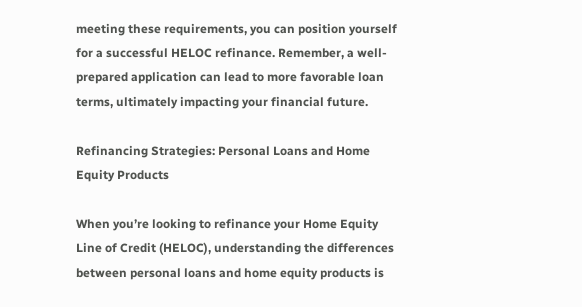meeting these requirements, you can position yourself for a successful HELOC refinance. Remember, a well-prepared application can lead to more favorable loan terms, ultimately impacting your financial future.

Refinancing Strategies: Personal Loans and Home Equity Products

When you’re looking to refinance your Home Equity Line of Credit (HELOC), understanding the differences between personal loans and home equity products is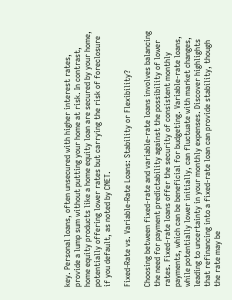key. Personal loans, often unsecured with higher interest rates, provide a lump sum without putting your home at risk. In contrast, home equity products like a home equity loan are secured by your home, potentially offering lower rates but carrying the risk of foreclosure if you default, as noted by CNET.

Fixed-Rate vs. Variable-Rate Loans: Stability or Flexibility?

Choosing between fixed-rate and variable-rate loans involves balancing the need for payment predictability against the possibility of lower rates. Fixed-rate loans offer the security of consistent monthly payments, which can be beneficial for budgeting. Variable-rate loans, while potentially lower initially, can fluctuate with market changes, leading to uncertainty in your monthly expenses. Discover highlights that refinancing into a fixed-rate loan can provide stability, though the rate may be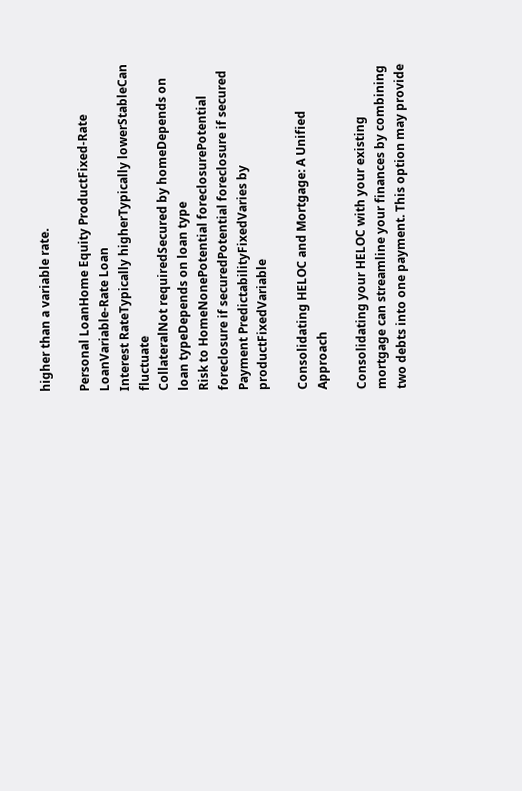higher than a variable rate.

Personal LoanHome Equity ProductFixed-Rate LoanVariable-Rate Loan
Interest RateTypically higherTypically lowerStableCan fluctuate
CollateralNot requiredSecured by homeDepends on loan typeDepends on loan type
Risk to HomeNonePotential foreclosurePotential foreclosure if securedPotential foreclosure if secured
Payment PredictabilityFixedVaries by productFixedVariable

Consolidating HELOC and Mortgage: A Unified Approach

Consolidating your HELOC with your existing mortgage can streamline your finances by combining two debts into one payment. This option may provide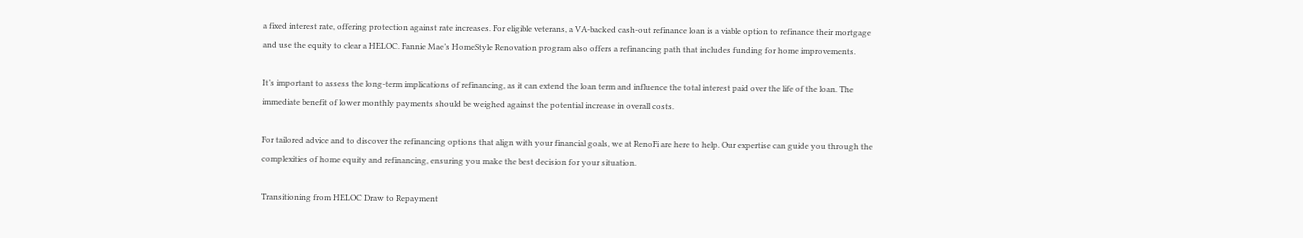a fixed interest rate, offering protection against rate increases. For eligible veterans, a VA-backed cash-out refinance loan is a viable option to refinance their mortgage and use the equity to clear a HELOC. Fannie Mae’s HomeStyle Renovation program also offers a refinancing path that includes funding for home improvements.

It’s important to assess the long-term implications of refinancing, as it can extend the loan term and influence the total interest paid over the life of the loan. The immediate benefit of lower monthly payments should be weighed against the potential increase in overall costs.

For tailored advice and to discover the refinancing options that align with your financial goals, we at RenoFi are here to help. Our expertise can guide you through the complexities of home equity and refinancing, ensuring you make the best decision for your situation.

Transitioning from HELOC Draw to Repayment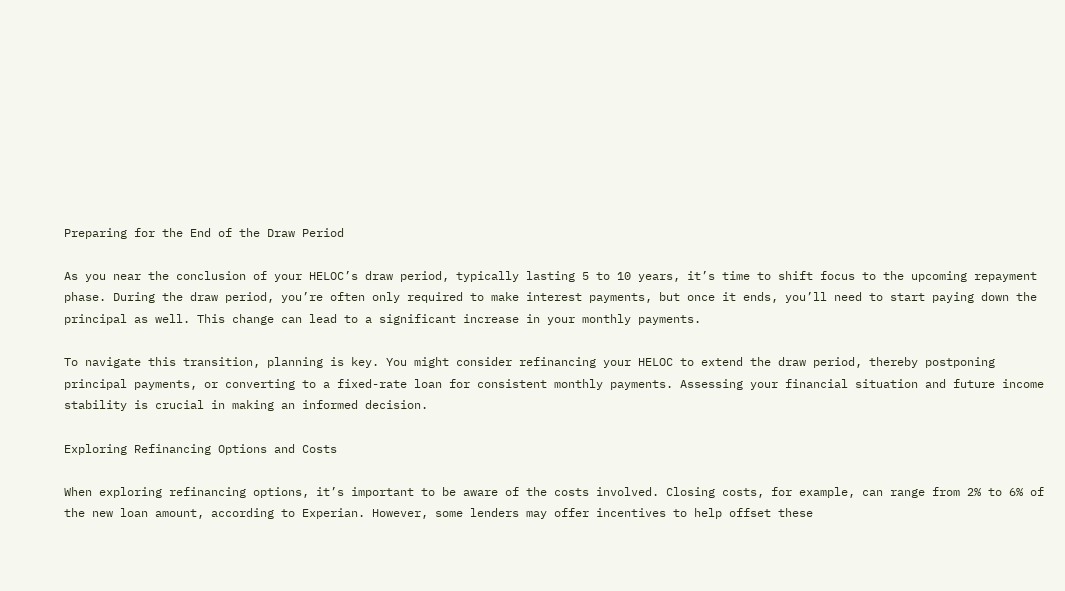Preparing for the End of the Draw Period

As you near the conclusion of your HELOC’s draw period, typically lasting 5 to 10 years, it’s time to shift focus to the upcoming repayment phase. During the draw period, you’re often only required to make interest payments, but once it ends, you’ll need to start paying down the principal as well. This change can lead to a significant increase in your monthly payments.

To navigate this transition, planning is key. You might consider refinancing your HELOC to extend the draw period, thereby postponing principal payments, or converting to a fixed-rate loan for consistent monthly payments. Assessing your financial situation and future income stability is crucial in making an informed decision.

Exploring Refinancing Options and Costs

When exploring refinancing options, it’s important to be aware of the costs involved. Closing costs, for example, can range from 2% to 6% of the new loan amount, according to Experian. However, some lenders may offer incentives to help offset these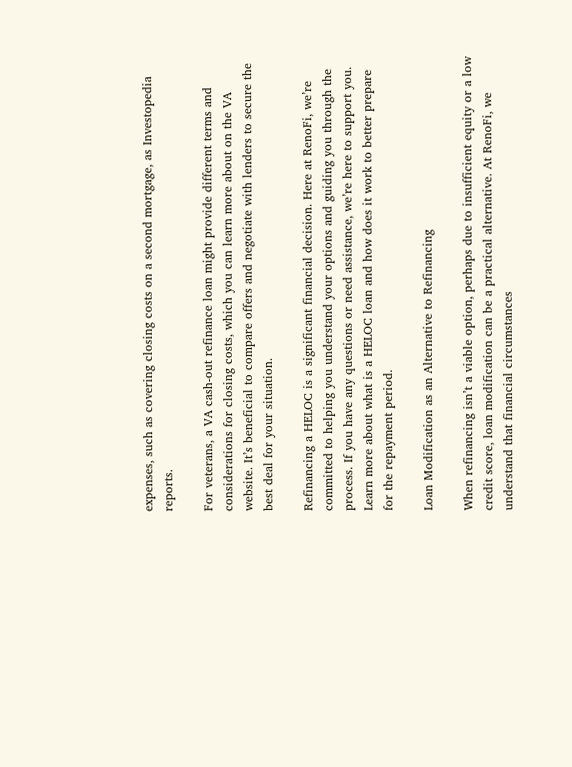expenses, such as covering closing costs on a second mortgage, as Investopedia reports.

For veterans, a VA cash-out refinance loan might provide different terms and considerations for closing costs, which you can learn more about on the VA website. It’s beneficial to compare offers and negotiate with lenders to secure the best deal for your situation.

Refinancing a HELOC is a significant financial decision. Here at RenoFi, we’re committed to helping you understand your options and guiding you through the process. If you have any questions or need assistance, we’re here to support you. Learn more about what is a HELOC loan and how does it work to better prepare for the repayment period.

Loan Modification as an Alternative to Refinancing

When refinancing isn’t a viable option, perhaps due to insufficient equity or a low credit score, loan modification can be a practical alternative. At RenoFi, we understand that financial circumstances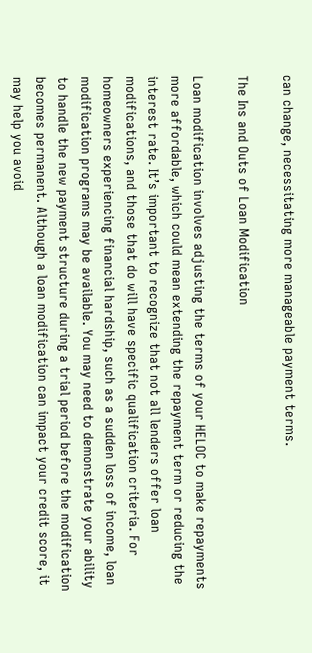can change, necessitating more manageable payment terms.

The Ins and Outs of Loan Modification

Loan modification involves adjusting the terms of your HELOC to make repayments more affordable, which could mean extending the repayment term or reducing the interest rate. It’s important to recognize that not all lenders offer loan modifications, and those that do will have specific qualification criteria. For homeowners experiencing financial hardship, such as a sudden loss of income, loan modification programs may be available. You may need to demonstrate your ability to handle the new payment structure during a trial period before the modification becomes permanent. Although a loan modification can impact your credit score, it may help you avoid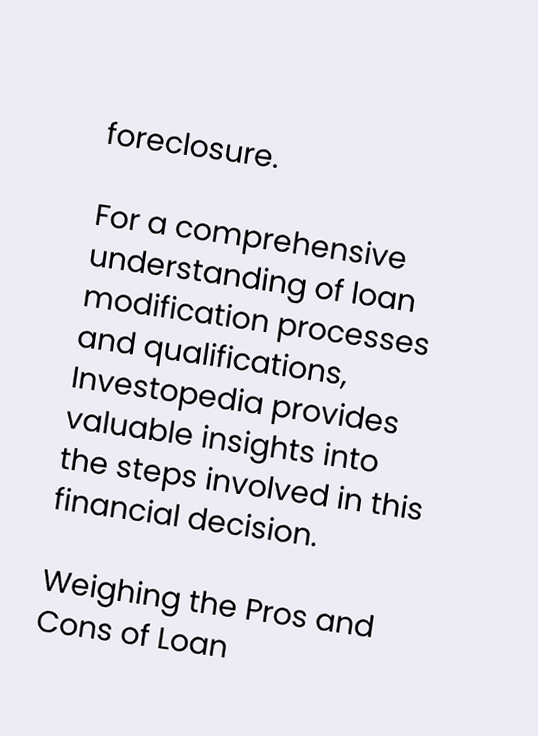foreclosure.

For a comprehensive understanding of loan modification processes and qualifications, Investopedia provides valuable insights into the steps involved in this financial decision.

Weighing the Pros and Cons of Loan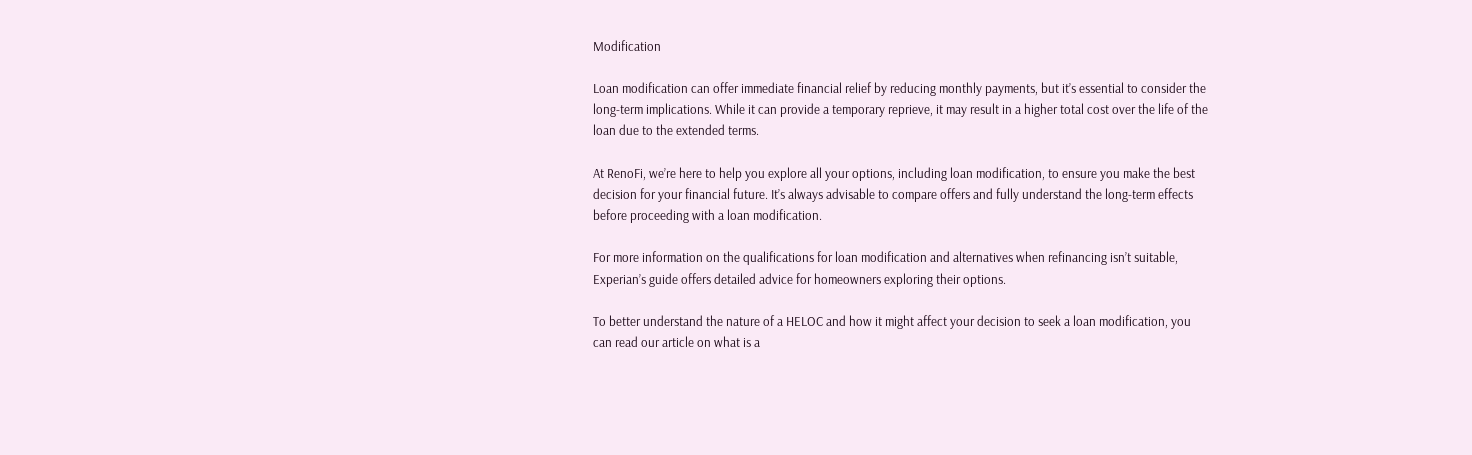Modification

Loan modification can offer immediate financial relief by reducing monthly payments, but it’s essential to consider the long-term implications. While it can provide a temporary reprieve, it may result in a higher total cost over the life of the loan due to the extended terms.

At RenoFi, we’re here to help you explore all your options, including loan modification, to ensure you make the best decision for your financial future. It’s always advisable to compare offers and fully understand the long-term effects before proceeding with a loan modification.

For more information on the qualifications for loan modification and alternatives when refinancing isn’t suitable, Experian’s guide offers detailed advice for homeowners exploring their options.

To better understand the nature of a HELOC and how it might affect your decision to seek a loan modification, you can read our article on what is a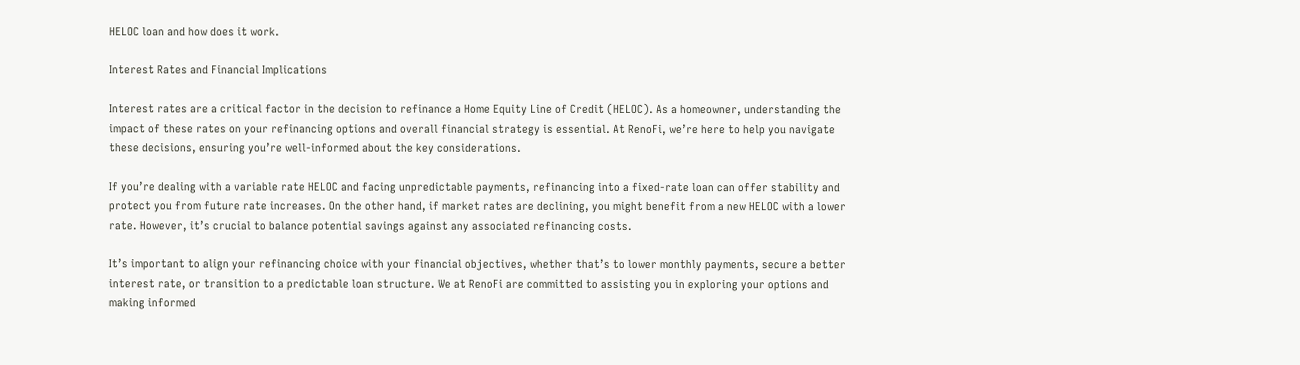HELOC loan and how does it work.

Interest Rates and Financial Implications

Interest rates are a critical factor in the decision to refinance a Home Equity Line of Credit (HELOC). As a homeowner, understanding the impact of these rates on your refinancing options and overall financial strategy is essential. At RenoFi, we’re here to help you navigate these decisions, ensuring you’re well-informed about the key considerations.

If you’re dealing with a variable rate HELOC and facing unpredictable payments, refinancing into a fixed-rate loan can offer stability and protect you from future rate increases. On the other hand, if market rates are declining, you might benefit from a new HELOC with a lower rate. However, it’s crucial to balance potential savings against any associated refinancing costs.

It’s important to align your refinancing choice with your financial objectives, whether that’s to lower monthly payments, secure a better interest rate, or transition to a predictable loan structure. We at RenoFi are committed to assisting you in exploring your options and making informed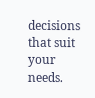decisions that suit your needs.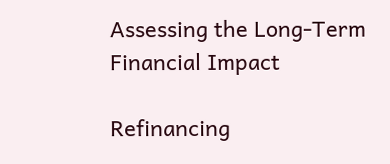Assessing the Long-Term Financial Impact

Refinancing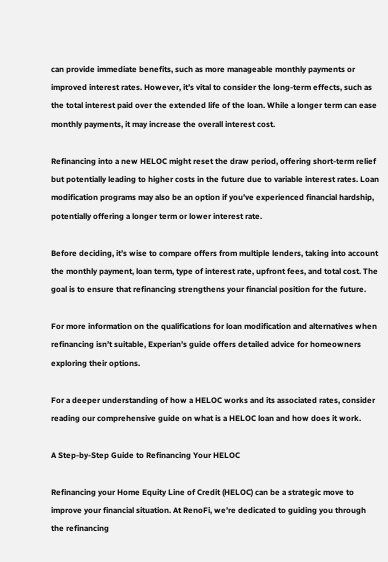can provide immediate benefits, such as more manageable monthly payments or improved interest rates. However, it’s vital to consider the long-term effects, such as the total interest paid over the extended life of the loan. While a longer term can ease monthly payments, it may increase the overall interest cost.

Refinancing into a new HELOC might reset the draw period, offering short-term relief but potentially leading to higher costs in the future due to variable interest rates. Loan modification programs may also be an option if you’ve experienced financial hardship, potentially offering a longer term or lower interest rate.

Before deciding, it’s wise to compare offers from multiple lenders, taking into account the monthly payment, loan term, type of interest rate, upfront fees, and total cost. The goal is to ensure that refinancing strengthens your financial position for the future.

For more information on the qualifications for loan modification and alternatives when refinancing isn’t suitable, Experian’s guide offers detailed advice for homeowners exploring their options.

For a deeper understanding of how a HELOC works and its associated rates, consider reading our comprehensive guide on what is a HELOC loan and how does it work.

A Step-by-Step Guide to Refinancing Your HELOC

Refinancing your Home Equity Line of Credit (HELOC) can be a strategic move to improve your financial situation. At RenoFi, we’re dedicated to guiding you through the refinancing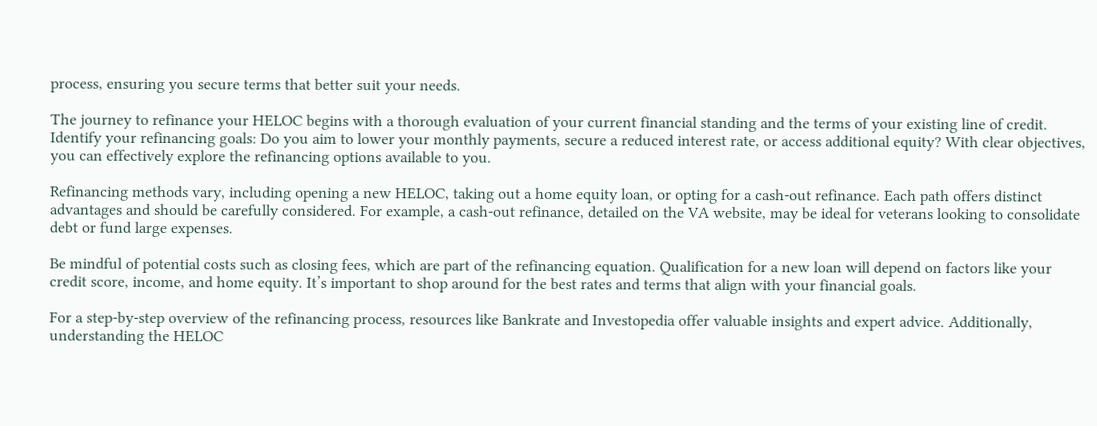process, ensuring you secure terms that better suit your needs.

The journey to refinance your HELOC begins with a thorough evaluation of your current financial standing and the terms of your existing line of credit. Identify your refinancing goals: Do you aim to lower your monthly payments, secure a reduced interest rate, or access additional equity? With clear objectives, you can effectively explore the refinancing options available to you.

Refinancing methods vary, including opening a new HELOC, taking out a home equity loan, or opting for a cash-out refinance. Each path offers distinct advantages and should be carefully considered. For example, a cash-out refinance, detailed on the VA website, may be ideal for veterans looking to consolidate debt or fund large expenses.

Be mindful of potential costs such as closing fees, which are part of the refinancing equation. Qualification for a new loan will depend on factors like your credit score, income, and home equity. It’s important to shop around for the best rates and terms that align with your financial goals.

For a step-by-step overview of the refinancing process, resources like Bankrate and Investopedia offer valuable insights and expert advice. Additionally, understanding the HELOC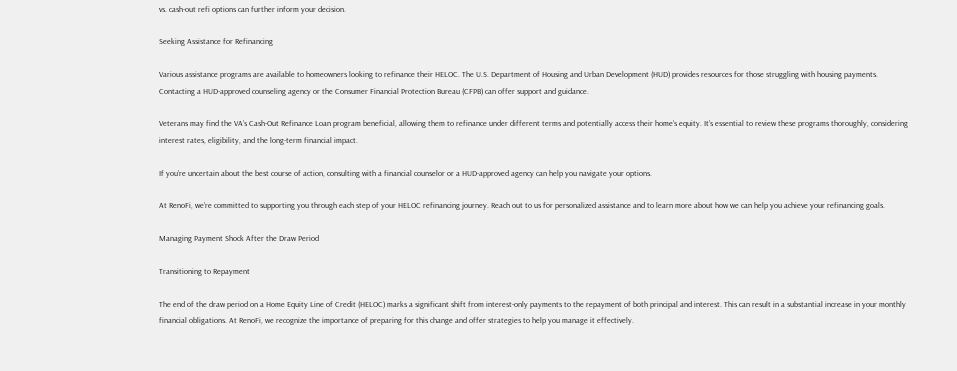vs. cash-out refi options can further inform your decision.

Seeking Assistance for Refinancing

Various assistance programs are available to homeowners looking to refinance their HELOC. The U.S. Department of Housing and Urban Development (HUD) provides resources for those struggling with housing payments. Contacting a HUD-approved counseling agency or the Consumer Financial Protection Bureau (CFPB) can offer support and guidance.

Veterans may find the VA’s Cash-Out Refinance Loan program beneficial, allowing them to refinance under different terms and potentially access their home’s equity. It’s essential to review these programs thoroughly, considering interest rates, eligibility, and the long-term financial impact.

If you’re uncertain about the best course of action, consulting with a financial counselor or a HUD-approved agency can help you navigate your options.

At RenoFi, we’re committed to supporting you through each step of your HELOC refinancing journey. Reach out to us for personalized assistance and to learn more about how we can help you achieve your refinancing goals.

Managing Payment Shock After the Draw Period

Transitioning to Repayment

The end of the draw period on a Home Equity Line of Credit (HELOC) marks a significant shift from interest-only payments to the repayment of both principal and interest. This can result in a substantial increase in your monthly financial obligations. At RenoFi, we recognize the importance of preparing for this change and offer strategies to help you manage it effectively.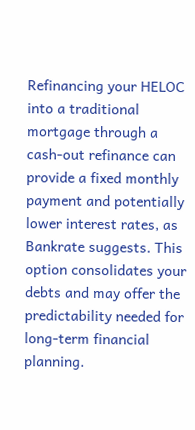Refinancing your HELOC into a traditional mortgage through a cash-out refinance can provide a fixed monthly payment and potentially lower interest rates, as Bankrate suggests. This option consolidates your debts and may offer the predictability needed for long-term financial planning.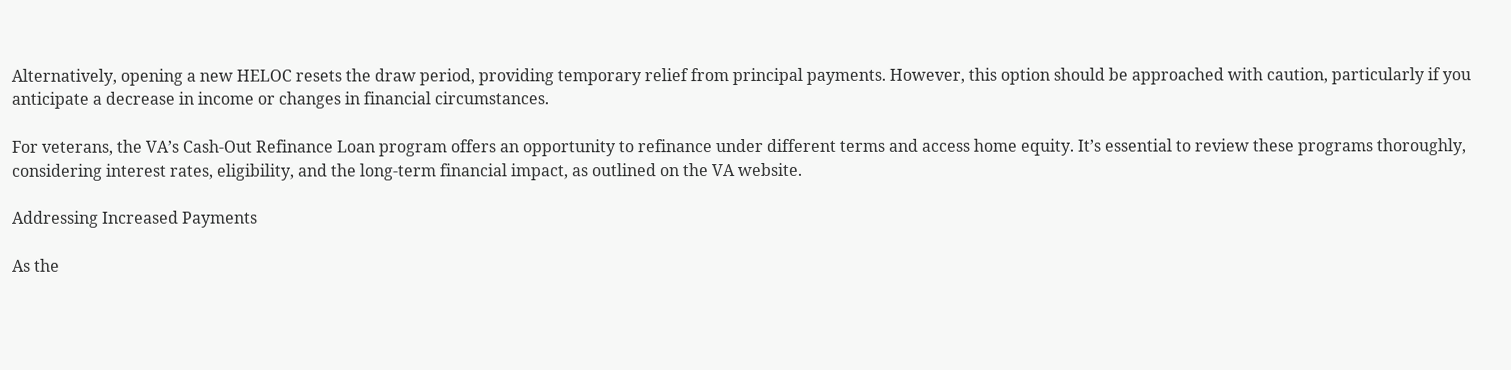Alternatively, opening a new HELOC resets the draw period, providing temporary relief from principal payments. However, this option should be approached with caution, particularly if you anticipate a decrease in income or changes in financial circumstances.

For veterans, the VA’s Cash-Out Refinance Loan program offers an opportunity to refinance under different terms and access home equity. It’s essential to review these programs thoroughly, considering interest rates, eligibility, and the long-term financial impact, as outlined on the VA website.

Addressing Increased Payments

As the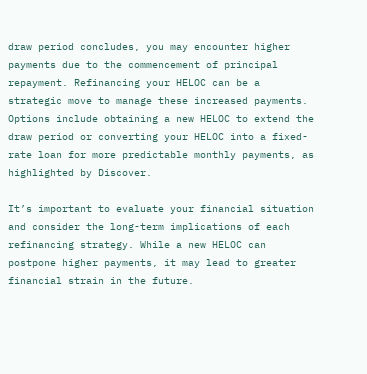draw period concludes, you may encounter higher payments due to the commencement of principal repayment. Refinancing your HELOC can be a strategic move to manage these increased payments. Options include obtaining a new HELOC to extend the draw period or converting your HELOC into a fixed-rate loan for more predictable monthly payments, as highlighted by Discover.

It’s important to evaluate your financial situation and consider the long-term implications of each refinancing strategy. While a new HELOC can postpone higher payments, it may lead to greater financial strain in the future.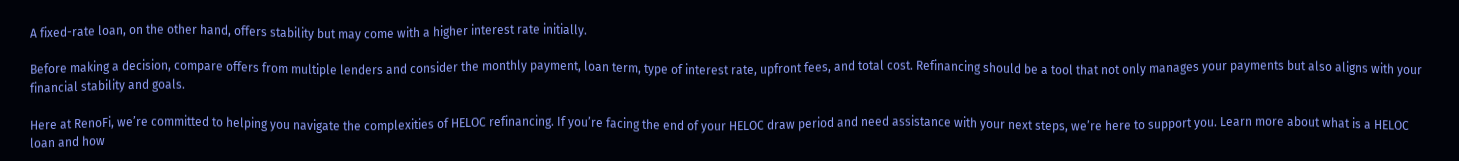A fixed-rate loan, on the other hand, offers stability but may come with a higher interest rate initially.

Before making a decision, compare offers from multiple lenders and consider the monthly payment, loan term, type of interest rate, upfront fees, and total cost. Refinancing should be a tool that not only manages your payments but also aligns with your financial stability and goals.

Here at RenoFi, we’re committed to helping you navigate the complexities of HELOC refinancing. If you’re facing the end of your HELOC draw period and need assistance with your next steps, we’re here to support you. Learn more about what is a HELOC loan and how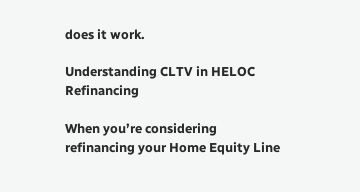does it work.

Understanding CLTV in HELOC Refinancing

When you’re considering refinancing your Home Equity Line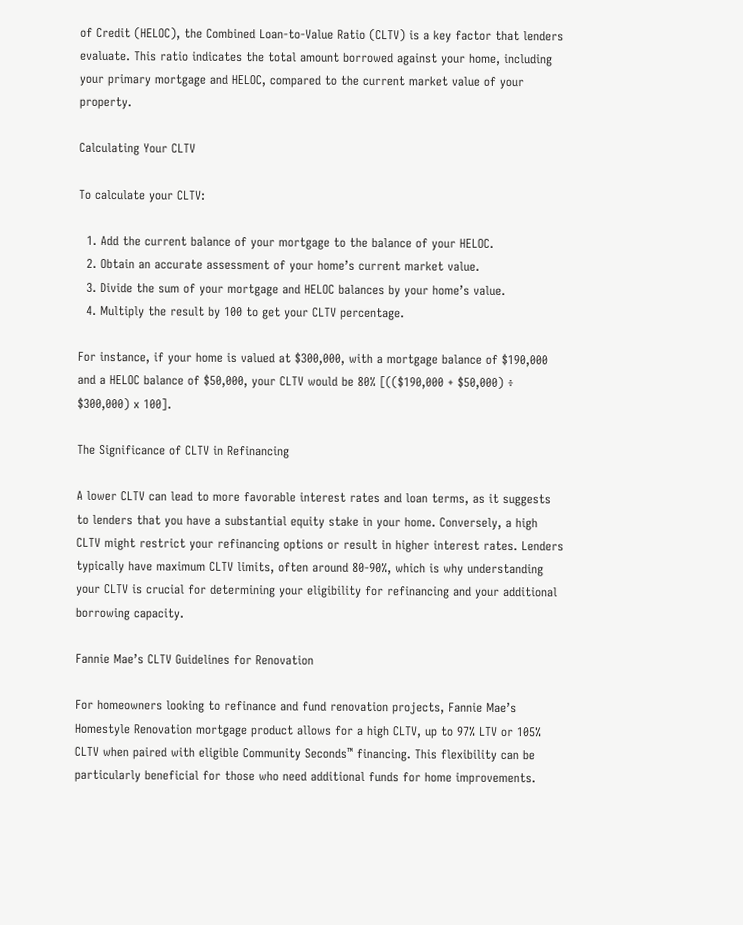of Credit (HELOC), the Combined Loan-to-Value Ratio (CLTV) is a key factor that lenders evaluate. This ratio indicates the total amount borrowed against your home, including your primary mortgage and HELOC, compared to the current market value of your property.

Calculating Your CLTV

To calculate your CLTV:

  1. Add the current balance of your mortgage to the balance of your HELOC.
  2. Obtain an accurate assessment of your home’s current market value.
  3. Divide the sum of your mortgage and HELOC balances by your home’s value.
  4. Multiply the result by 100 to get your CLTV percentage.

For instance, if your home is valued at $300,000, with a mortgage balance of $190,000 and a HELOC balance of $50,000, your CLTV would be 80% [(($190,000 + $50,000) ÷ $300,000) x 100].

The Significance of CLTV in Refinancing

A lower CLTV can lead to more favorable interest rates and loan terms, as it suggests to lenders that you have a substantial equity stake in your home. Conversely, a high CLTV might restrict your refinancing options or result in higher interest rates. Lenders typically have maximum CLTV limits, often around 80-90%, which is why understanding your CLTV is crucial for determining your eligibility for refinancing and your additional borrowing capacity.

Fannie Mae’s CLTV Guidelines for Renovation

For homeowners looking to refinance and fund renovation projects, Fannie Mae’s Homestyle Renovation mortgage product allows for a high CLTV, up to 97% LTV or 105% CLTV when paired with eligible Community Seconds™ financing. This flexibility can be particularly beneficial for those who need additional funds for home improvements.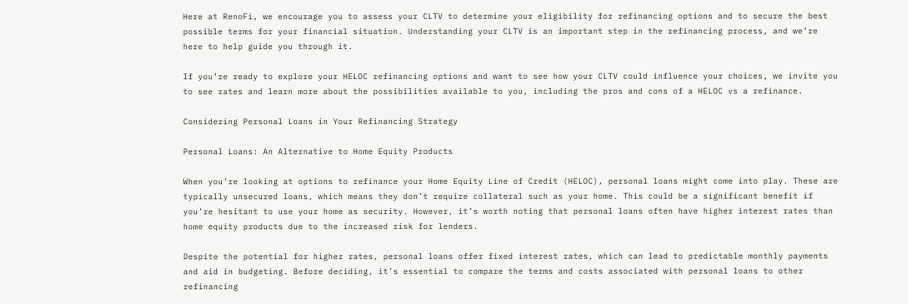Here at RenoFi, we encourage you to assess your CLTV to determine your eligibility for refinancing options and to secure the best possible terms for your financial situation. Understanding your CLTV is an important step in the refinancing process, and we’re here to help guide you through it.

If you’re ready to explore your HELOC refinancing options and want to see how your CLTV could influence your choices, we invite you to see rates and learn more about the possibilities available to you, including the pros and cons of a HELOC vs a refinance.

Considering Personal Loans in Your Refinancing Strategy

Personal Loans: An Alternative to Home Equity Products

When you’re looking at options to refinance your Home Equity Line of Credit (HELOC), personal loans might come into play. These are typically unsecured loans, which means they don’t require collateral such as your home. This could be a significant benefit if you’re hesitant to use your home as security. However, it’s worth noting that personal loans often have higher interest rates than home equity products due to the increased risk for lenders.

Despite the potential for higher rates, personal loans offer fixed interest rates, which can lead to predictable monthly payments and aid in budgeting. Before deciding, it’s essential to compare the terms and costs associated with personal loans to other refinancing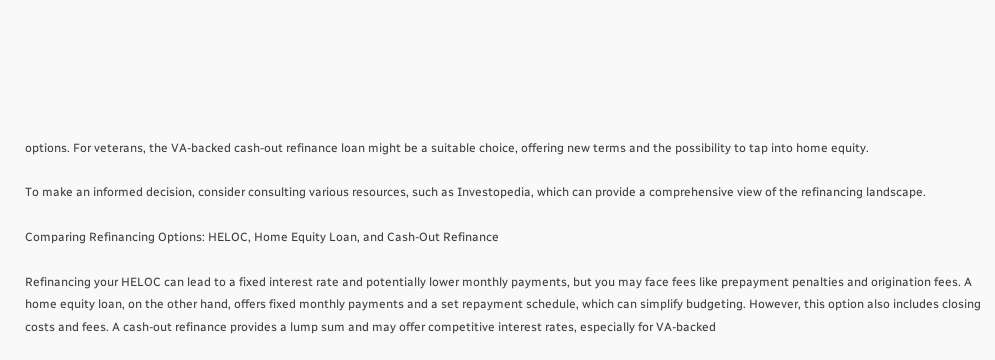options. For veterans, the VA-backed cash-out refinance loan might be a suitable choice, offering new terms and the possibility to tap into home equity.

To make an informed decision, consider consulting various resources, such as Investopedia, which can provide a comprehensive view of the refinancing landscape.

Comparing Refinancing Options: HELOC, Home Equity Loan, and Cash-Out Refinance

Refinancing your HELOC can lead to a fixed interest rate and potentially lower monthly payments, but you may face fees like prepayment penalties and origination fees. A home equity loan, on the other hand, offers fixed monthly payments and a set repayment schedule, which can simplify budgeting. However, this option also includes closing costs and fees. A cash-out refinance provides a lump sum and may offer competitive interest rates, especially for VA-backed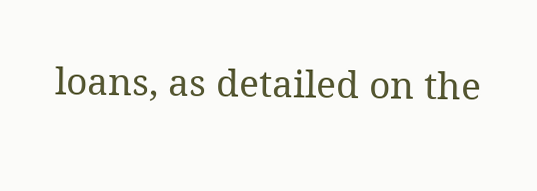loans, as detailed on the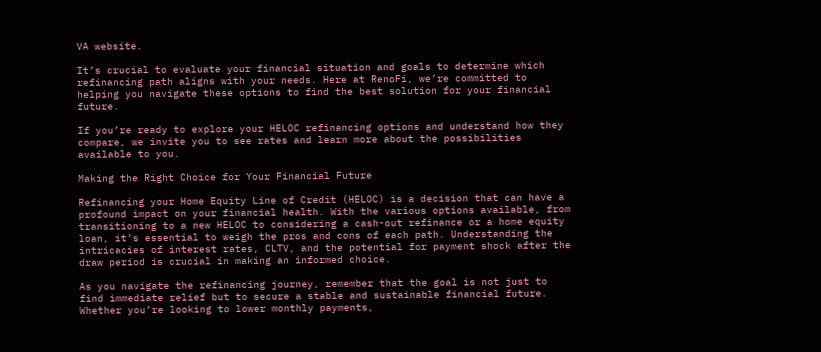VA website.

It’s crucial to evaluate your financial situation and goals to determine which refinancing path aligns with your needs. Here at RenoFi, we’re committed to helping you navigate these options to find the best solution for your financial future.

If you’re ready to explore your HELOC refinancing options and understand how they compare, we invite you to see rates and learn more about the possibilities available to you.

Making the Right Choice for Your Financial Future

Refinancing your Home Equity Line of Credit (HELOC) is a decision that can have a profound impact on your financial health. With the various options available, from transitioning to a new HELOC to considering a cash-out refinance or a home equity loan, it’s essential to weigh the pros and cons of each path. Understanding the intricacies of interest rates, CLTV, and the potential for payment shock after the draw period is crucial in making an informed choice.

As you navigate the refinancing journey, remember that the goal is not just to find immediate relief but to secure a stable and sustainable financial future. Whether you’re looking to lower monthly payments,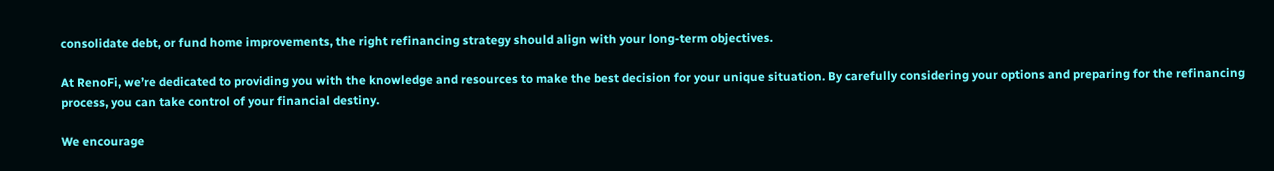consolidate debt, or fund home improvements, the right refinancing strategy should align with your long-term objectives.

At RenoFi, we’re dedicated to providing you with the knowledge and resources to make the best decision for your unique situation. By carefully considering your options and preparing for the refinancing process, you can take control of your financial destiny.

We encourage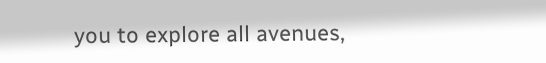you to explore all avenues,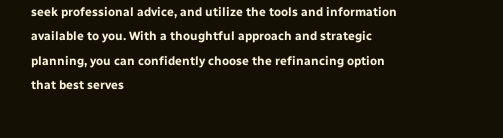seek professional advice, and utilize the tools and information available to you. With a thoughtful approach and strategic planning, you can confidently choose the refinancing option that best serves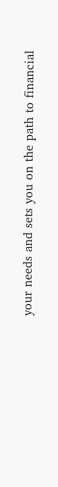your needs and sets you on the path to financial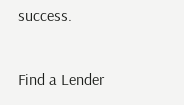success.

Find a Lender